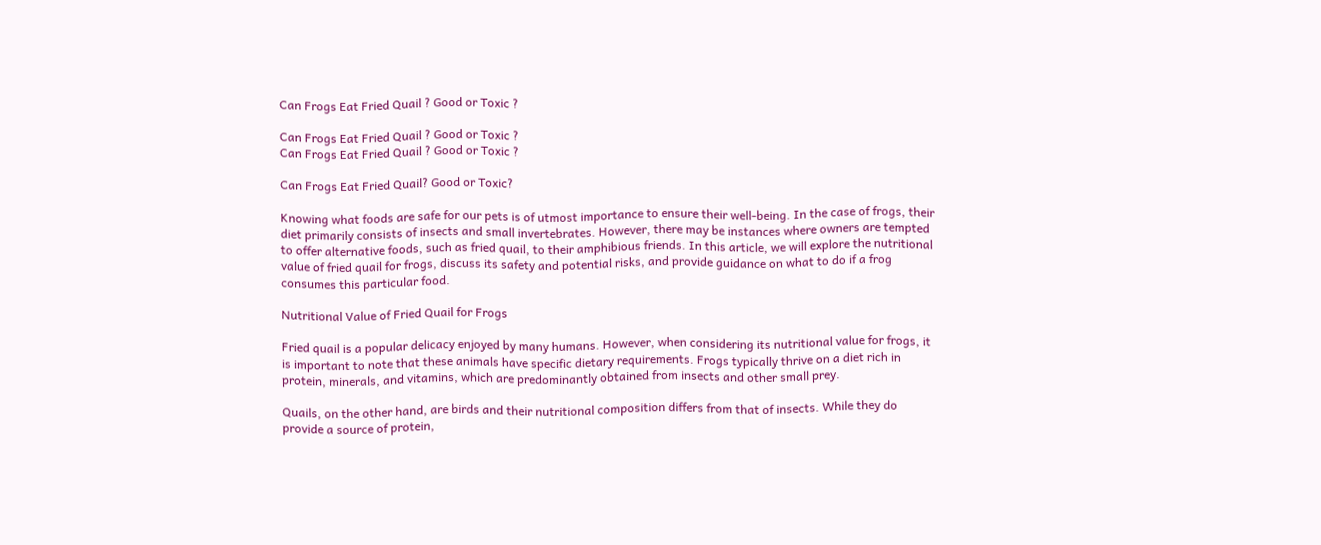Can Frogs Eat Fried Quail ? Good or Toxic ?

Can Frogs Eat Fried Quail ? Good or Toxic ?
Can Frogs Eat Fried Quail ? Good or Toxic ?

Can Frogs Eat Fried Quail? Good or Toxic?

Knowing what foods are safe for our pets is of utmost importance to ensure their well-being. In the case of frogs, their diet primarily consists of insects and small invertebrates. However, there may be instances where owners are tempted to offer alternative foods, such as fried quail, to their amphibious friends. In this article, we will explore the nutritional value of fried quail for frogs, discuss its safety and potential risks, and provide guidance on what to do if a frog consumes this particular food.

Nutritional Value of Fried Quail for Frogs

Fried quail is a popular delicacy enjoyed by many humans. However, when considering its nutritional value for frogs, it is important to note that these animals have specific dietary requirements. Frogs typically thrive on a diet rich in protein, minerals, and vitamins, which are predominantly obtained from insects and other small prey.

Quails, on the other hand, are birds and their nutritional composition differs from that of insects. While they do provide a source of protein,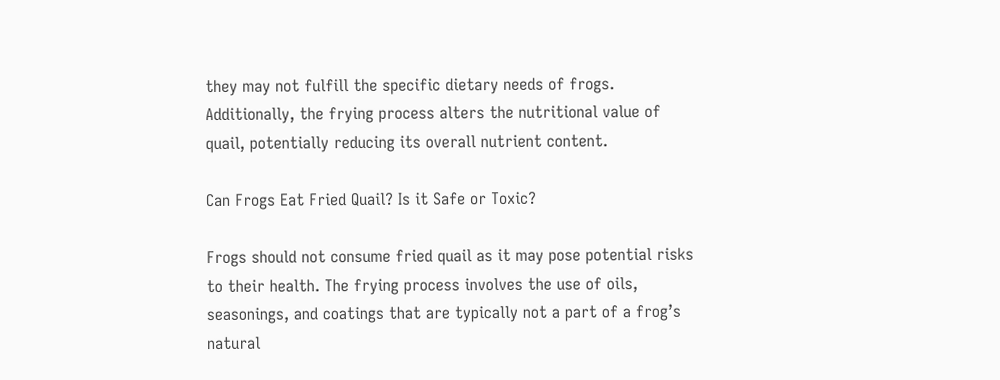they may not fulfill the specific dietary needs of frogs. Additionally, the frying process alters the nutritional value of quail, potentially reducing its overall nutrient content.

Can Frogs Eat Fried Quail? Is it Safe or Toxic?

Frogs should not consume fried quail as it may pose potential risks to their health. The frying process involves the use of oils, seasonings, and coatings that are typically not a part of a frog’s natural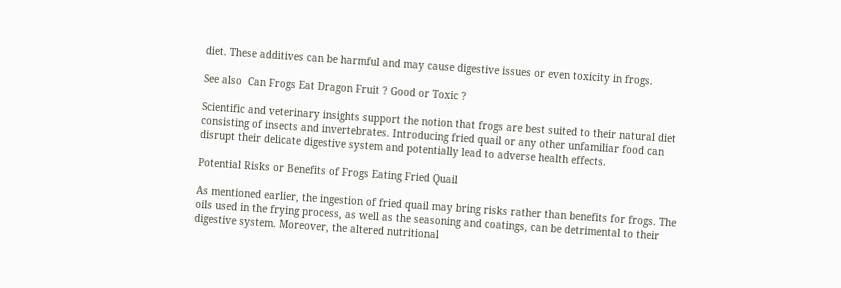diet. These additives can be harmful and may cause digestive issues or even toxicity in frogs.

See also  Can Frogs Eat Dragon Fruit ? Good or Toxic ?

Scientific and veterinary insights support the notion that frogs are best suited to their natural diet consisting of insects and invertebrates. Introducing fried quail or any other unfamiliar food can disrupt their delicate digestive system and potentially lead to adverse health effects.

Potential Risks or Benefits of Frogs Eating Fried Quail

As mentioned earlier, the ingestion of fried quail may bring risks rather than benefits for frogs. The oils used in the frying process, as well as the seasoning and coatings, can be detrimental to their digestive system. Moreover, the altered nutritional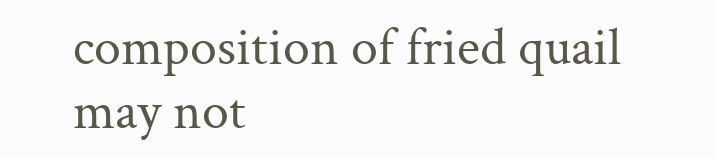composition of fried quail may not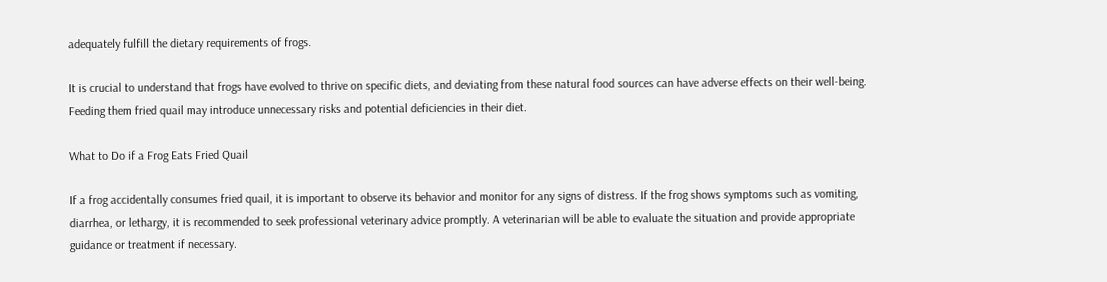adequately fulfill the dietary requirements of frogs.

It is crucial to understand that frogs have evolved to thrive on specific diets, and deviating from these natural food sources can have adverse effects on their well-being. Feeding them fried quail may introduce unnecessary risks and potential deficiencies in their diet.

What to Do if a Frog Eats Fried Quail

If a frog accidentally consumes fried quail, it is important to observe its behavior and monitor for any signs of distress. If the frog shows symptoms such as vomiting, diarrhea, or lethargy, it is recommended to seek professional veterinary advice promptly. A veterinarian will be able to evaluate the situation and provide appropriate guidance or treatment if necessary.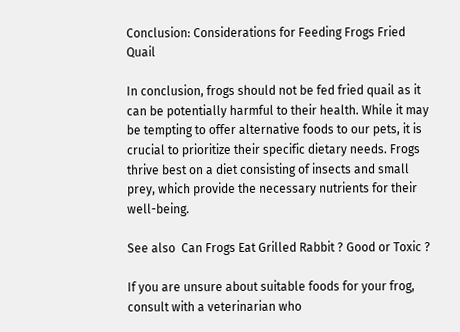Conclusion: Considerations for Feeding Frogs Fried Quail

In conclusion, frogs should not be fed fried quail as it can be potentially harmful to their health. While it may be tempting to offer alternative foods to our pets, it is crucial to prioritize their specific dietary needs. Frogs thrive best on a diet consisting of insects and small prey, which provide the necessary nutrients for their well-being.

See also  Can Frogs Eat Grilled Rabbit ? Good or Toxic ?

If you are unsure about suitable foods for your frog, consult with a veterinarian who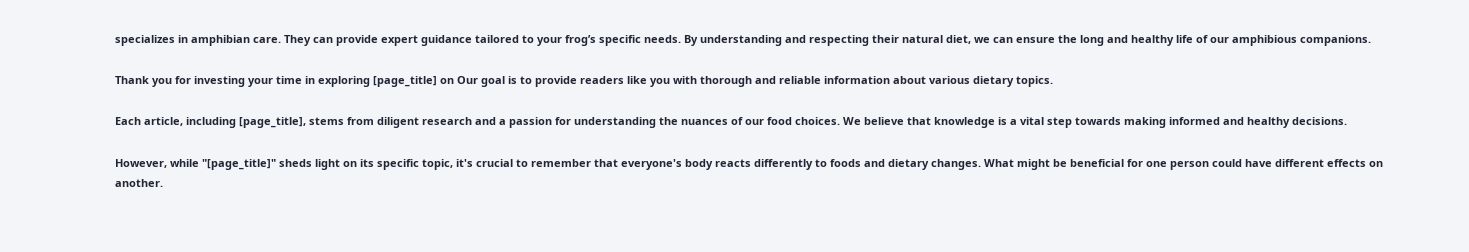specializes in amphibian care. They can provide expert guidance tailored to your frog’s specific needs. By understanding and respecting their natural diet, we can ensure the long and healthy life of our amphibious companions.

Thank you for investing your time in exploring [page_title] on Our goal is to provide readers like you with thorough and reliable information about various dietary topics.

Each article, including [page_title], stems from diligent research and a passion for understanding the nuances of our food choices. We believe that knowledge is a vital step towards making informed and healthy decisions.

However, while "[page_title]" sheds light on its specific topic, it's crucial to remember that everyone's body reacts differently to foods and dietary changes. What might be beneficial for one person could have different effects on another.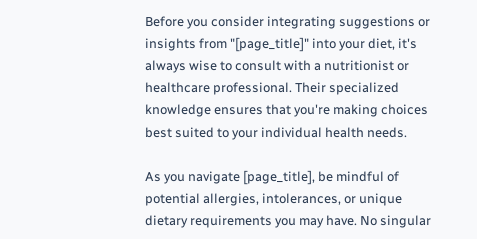Before you consider integrating suggestions or insights from "[page_title]" into your diet, it's always wise to consult with a nutritionist or healthcare professional. Their specialized knowledge ensures that you're making choices best suited to your individual health needs.

As you navigate [page_title], be mindful of potential allergies, intolerances, or unique dietary requirements you may have. No singular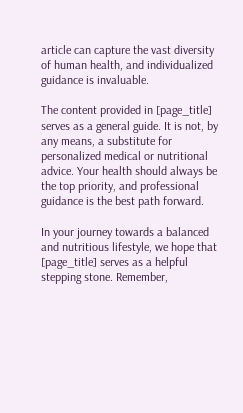article can capture the vast diversity of human health, and individualized guidance is invaluable.

The content provided in [page_title] serves as a general guide. It is not, by any means, a substitute for personalized medical or nutritional advice. Your health should always be the top priority, and professional guidance is the best path forward.

In your journey towards a balanced and nutritious lifestyle, we hope that [page_title] serves as a helpful stepping stone. Remember,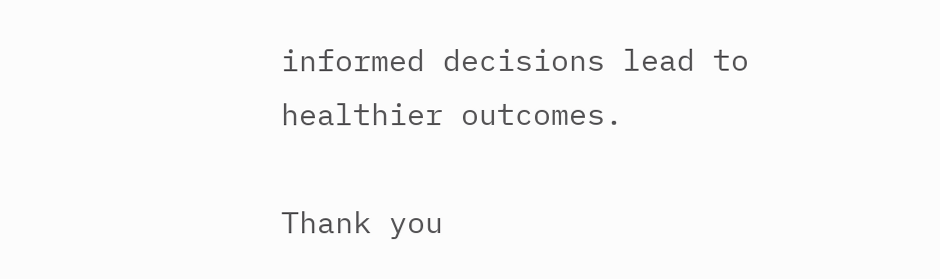informed decisions lead to healthier outcomes.

Thank you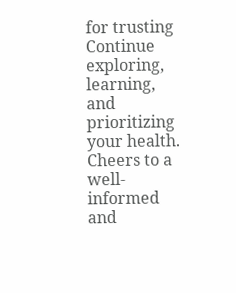for trusting Continue exploring, learning, and prioritizing your health. Cheers to a well-informed and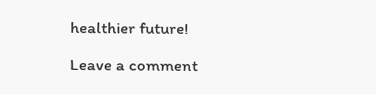healthier future!

Leave a comment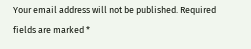Your email address will not be published. Required fields are marked *